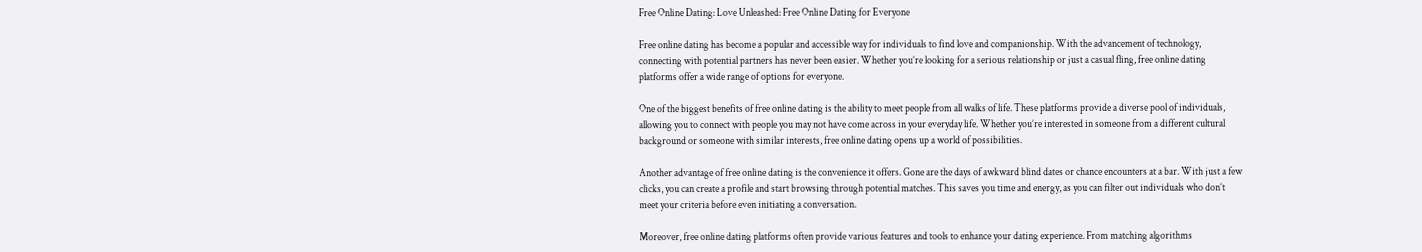Free Online Dating: Love Unleashed: Free Online Dating for Everyone

Free online dating has become a popular and accessible way for individuals to find love and companionship. With the advancement of technology, connecting with potential partners has never been easier. Whether you’re looking for a serious relationship or just a casual fling, free online dating platforms offer a wide range of options for everyone.

One of the biggest benefits of free online dating is the ability to meet people from all walks of life. These platforms provide a diverse pool of individuals, allowing you to connect with people you may not have come across in your everyday life. Whether you’re interested in someone from a different cultural background or someone with similar interests, free online dating opens up a world of possibilities.

Another advantage of free online dating is the convenience it offers. Gone are the days of awkward blind dates or chance encounters at a bar. With just a few clicks, you can create a profile and start browsing through potential matches. This saves you time and energy, as you can filter out individuals who don’t meet your criteria before even initiating a conversation.

Moreover, free online dating platforms often provide various features and tools to enhance your dating experience. From matching algorithms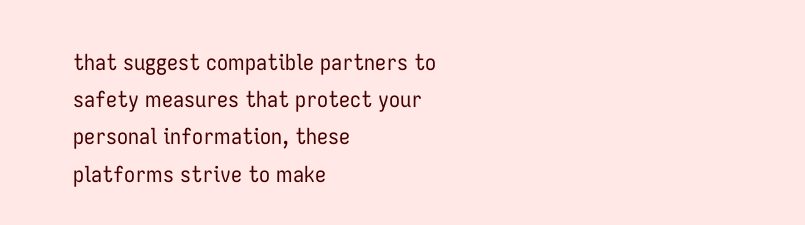that suggest compatible partners to safety measures that protect your personal information, these platforms strive to make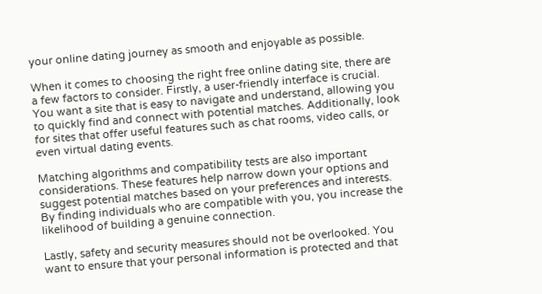your online dating journey as smooth and enjoyable as possible.

When it comes to choosing the right free online dating site, there are a few factors to consider. Firstly, a user-friendly interface is crucial. You want a site that is easy to navigate and understand, allowing you to quickly find and connect with potential matches. Additionally, look for sites that offer useful features such as chat rooms, video calls, or even virtual dating events.

Matching algorithms and compatibility tests are also important considerations. These features help narrow down your options and suggest potential matches based on your preferences and interests. By finding individuals who are compatible with you, you increase the likelihood of building a genuine connection.

Lastly, safety and security measures should not be overlooked. You want to ensure that your personal information is protected and that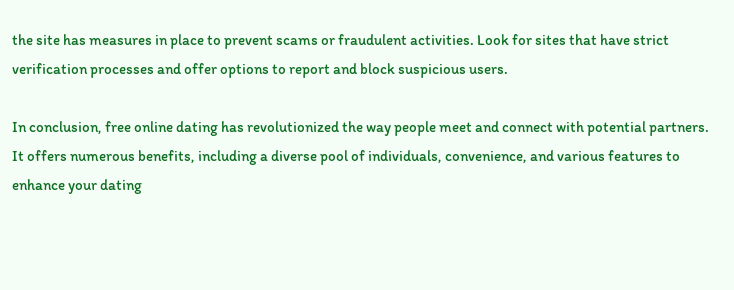the site has measures in place to prevent scams or fraudulent activities. Look for sites that have strict verification processes and offer options to report and block suspicious users.

In conclusion, free online dating has revolutionized the way people meet and connect with potential partners. It offers numerous benefits, including a diverse pool of individuals, convenience, and various features to enhance your dating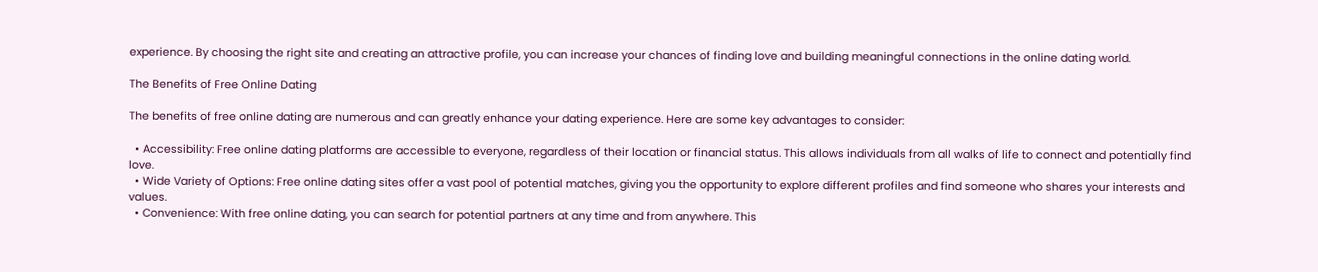experience. By choosing the right site and creating an attractive profile, you can increase your chances of finding love and building meaningful connections in the online dating world.

The Benefits of Free Online Dating

The benefits of free online dating are numerous and can greatly enhance your dating experience. Here are some key advantages to consider:

  • Accessibility: Free online dating platforms are accessible to everyone, regardless of their location or financial status. This allows individuals from all walks of life to connect and potentially find love.
  • Wide Variety of Options: Free online dating sites offer a vast pool of potential matches, giving you the opportunity to explore different profiles and find someone who shares your interests and values.
  • Convenience: With free online dating, you can search for potential partners at any time and from anywhere. This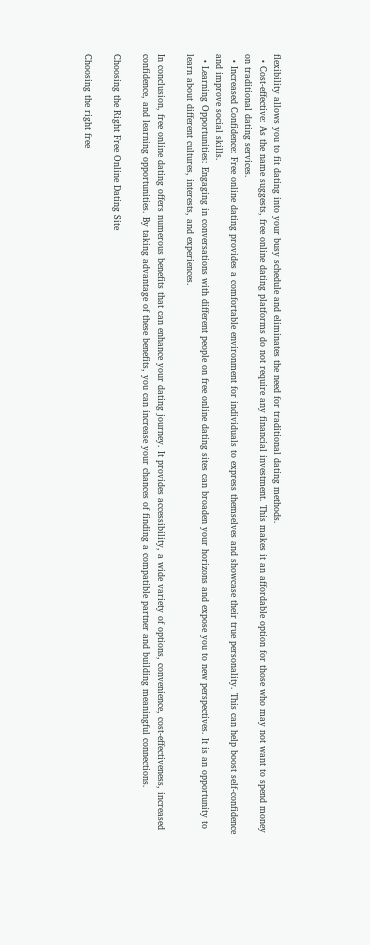flexibility allows you to fit dating into your busy schedule and eliminates the need for traditional dating methods.
  • Cost-effective: As the name suggests, free online dating platforms do not require any financial investment. This makes it an affordable option for those who may not want to spend money on traditional dating services.
  • Increased Confidence: Free online dating provides a comfortable environment for individuals to express themselves and showcase their true personality. This can help boost self-confidence and improve social skills.
  • Learning Opportunities: Engaging in conversations with different people on free online dating sites can broaden your horizons and expose you to new perspectives. It is an opportunity to learn about different cultures, interests, and experiences.

In conclusion, free online dating offers numerous benefits that can enhance your dating journey. It provides accessibility, a wide variety of options, convenience, cost-effectiveness, increased confidence, and learning opportunities. By taking advantage of these benefits, you can increase your chances of finding a compatible partner and building meaningful connections.

Choosing the Right Free Online Dating Site

Choosing the right free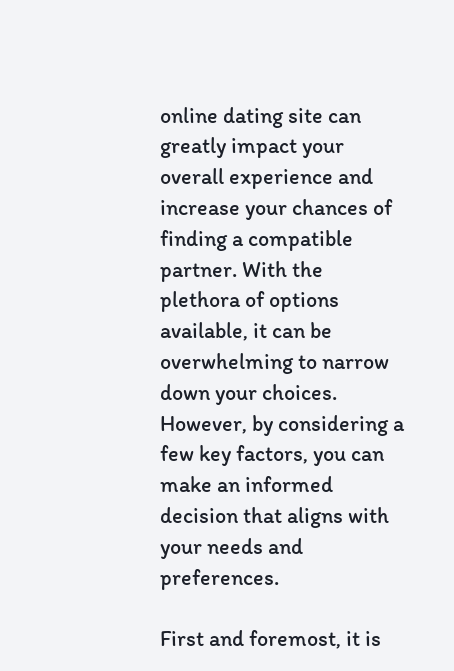online dating site can greatly impact your overall experience and increase your chances of finding a compatible partner. With the plethora of options available, it can be overwhelming to narrow down your choices. However, by considering a few key factors, you can make an informed decision that aligns with your needs and preferences.

First and foremost, it is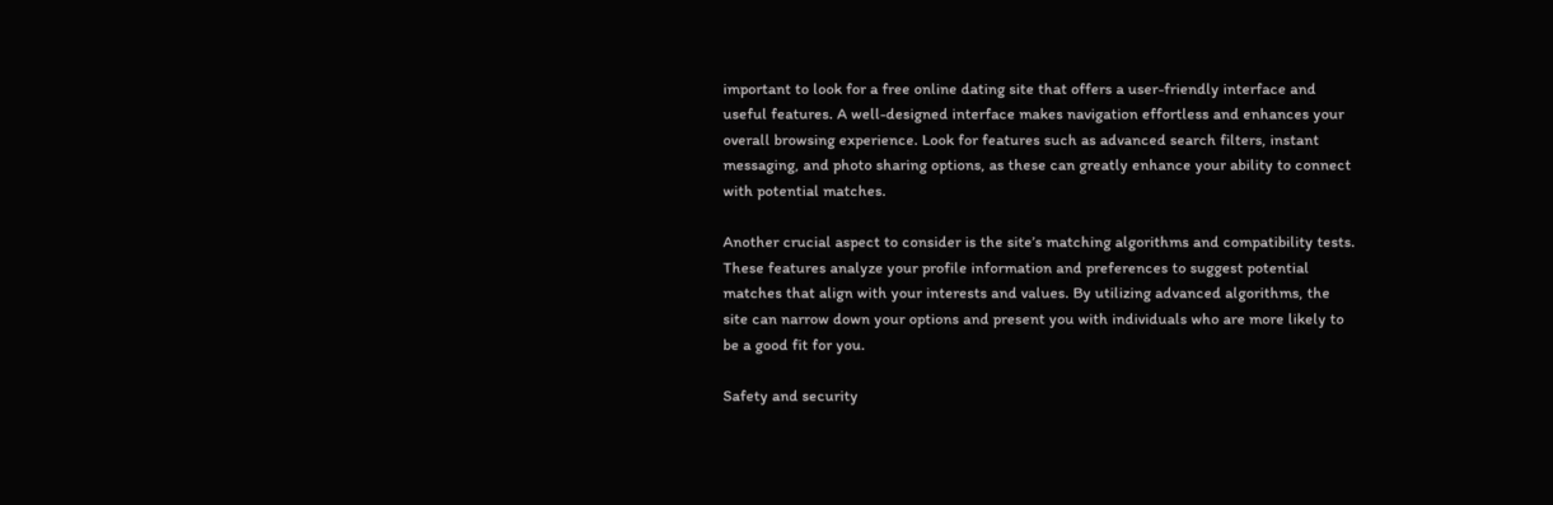important to look for a free online dating site that offers a user-friendly interface and useful features. A well-designed interface makes navigation effortless and enhances your overall browsing experience. Look for features such as advanced search filters, instant messaging, and photo sharing options, as these can greatly enhance your ability to connect with potential matches.

Another crucial aspect to consider is the site’s matching algorithms and compatibility tests. These features analyze your profile information and preferences to suggest potential matches that align with your interests and values. By utilizing advanced algorithms, the site can narrow down your options and present you with individuals who are more likely to be a good fit for you.

Safety and security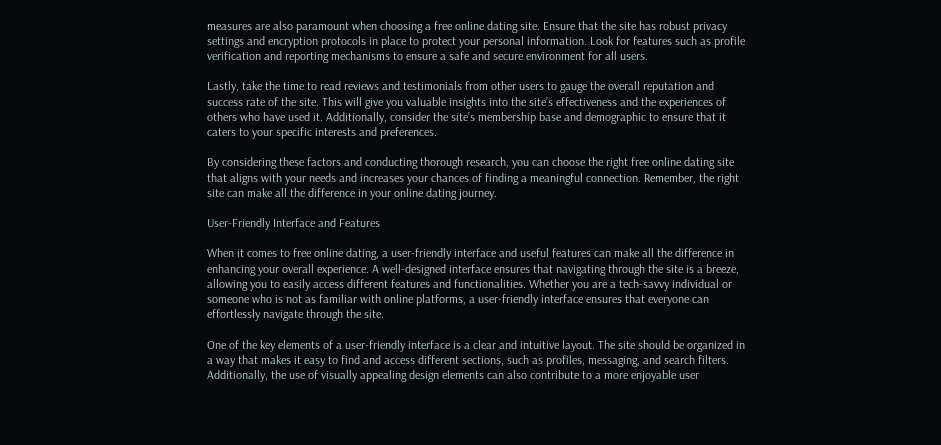measures are also paramount when choosing a free online dating site. Ensure that the site has robust privacy settings and encryption protocols in place to protect your personal information. Look for features such as profile verification and reporting mechanisms to ensure a safe and secure environment for all users.

Lastly, take the time to read reviews and testimonials from other users to gauge the overall reputation and success rate of the site. This will give you valuable insights into the site’s effectiveness and the experiences of others who have used it. Additionally, consider the site’s membership base and demographic to ensure that it caters to your specific interests and preferences.

By considering these factors and conducting thorough research, you can choose the right free online dating site that aligns with your needs and increases your chances of finding a meaningful connection. Remember, the right site can make all the difference in your online dating journey.

User-Friendly Interface and Features

When it comes to free online dating, a user-friendly interface and useful features can make all the difference in enhancing your overall experience. A well-designed interface ensures that navigating through the site is a breeze, allowing you to easily access different features and functionalities. Whether you are a tech-savvy individual or someone who is not as familiar with online platforms, a user-friendly interface ensures that everyone can effortlessly navigate through the site.

One of the key elements of a user-friendly interface is a clear and intuitive layout. The site should be organized in a way that makes it easy to find and access different sections, such as profiles, messaging, and search filters. Additionally, the use of visually appealing design elements can also contribute to a more enjoyable user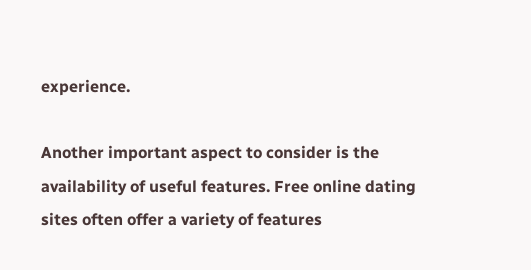experience.

Another important aspect to consider is the availability of useful features. Free online dating sites often offer a variety of features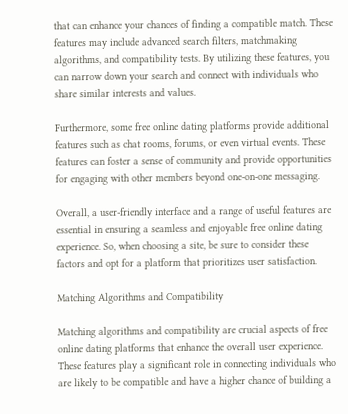that can enhance your chances of finding a compatible match. These features may include advanced search filters, matchmaking algorithms, and compatibility tests. By utilizing these features, you can narrow down your search and connect with individuals who share similar interests and values.

Furthermore, some free online dating platforms provide additional features such as chat rooms, forums, or even virtual events. These features can foster a sense of community and provide opportunities for engaging with other members beyond one-on-one messaging.

Overall, a user-friendly interface and a range of useful features are essential in ensuring a seamless and enjoyable free online dating experience. So, when choosing a site, be sure to consider these factors and opt for a platform that prioritizes user satisfaction.

Matching Algorithms and Compatibility

Matching algorithms and compatibility are crucial aspects of free online dating platforms that enhance the overall user experience. These features play a significant role in connecting individuals who are likely to be compatible and have a higher chance of building a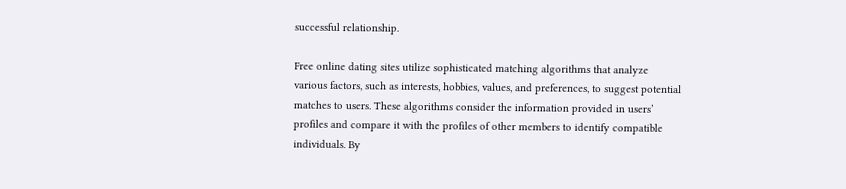successful relationship.

Free online dating sites utilize sophisticated matching algorithms that analyze various factors, such as interests, hobbies, values, and preferences, to suggest potential matches to users. These algorithms consider the information provided in users’ profiles and compare it with the profiles of other members to identify compatible individuals. By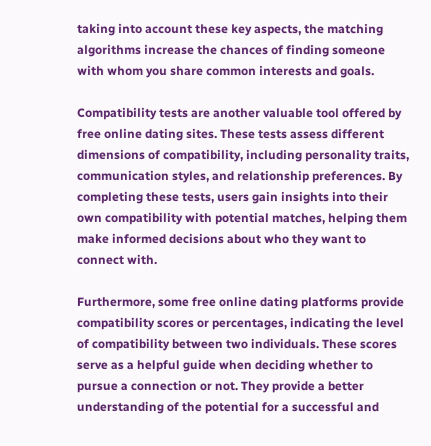taking into account these key aspects, the matching algorithms increase the chances of finding someone with whom you share common interests and goals.

Compatibility tests are another valuable tool offered by free online dating sites. These tests assess different dimensions of compatibility, including personality traits, communication styles, and relationship preferences. By completing these tests, users gain insights into their own compatibility with potential matches, helping them make informed decisions about who they want to connect with.

Furthermore, some free online dating platforms provide compatibility scores or percentages, indicating the level of compatibility between two individuals. These scores serve as a helpful guide when deciding whether to pursue a connection or not. They provide a better understanding of the potential for a successful and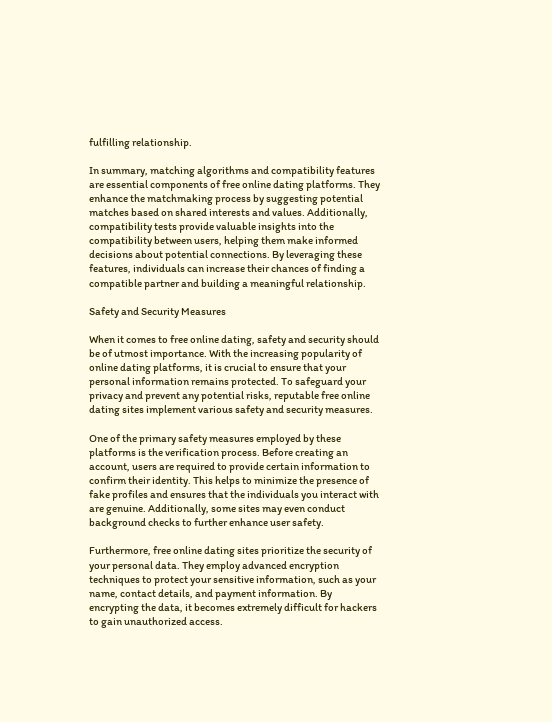fulfilling relationship.

In summary, matching algorithms and compatibility features are essential components of free online dating platforms. They enhance the matchmaking process by suggesting potential matches based on shared interests and values. Additionally, compatibility tests provide valuable insights into the compatibility between users, helping them make informed decisions about potential connections. By leveraging these features, individuals can increase their chances of finding a compatible partner and building a meaningful relationship.

Safety and Security Measures

When it comes to free online dating, safety and security should be of utmost importance. With the increasing popularity of online dating platforms, it is crucial to ensure that your personal information remains protected. To safeguard your privacy and prevent any potential risks, reputable free online dating sites implement various safety and security measures.

One of the primary safety measures employed by these platforms is the verification process. Before creating an account, users are required to provide certain information to confirm their identity. This helps to minimize the presence of fake profiles and ensures that the individuals you interact with are genuine. Additionally, some sites may even conduct background checks to further enhance user safety.

Furthermore, free online dating sites prioritize the security of your personal data. They employ advanced encryption techniques to protect your sensitive information, such as your name, contact details, and payment information. By encrypting the data, it becomes extremely difficult for hackers to gain unauthorized access.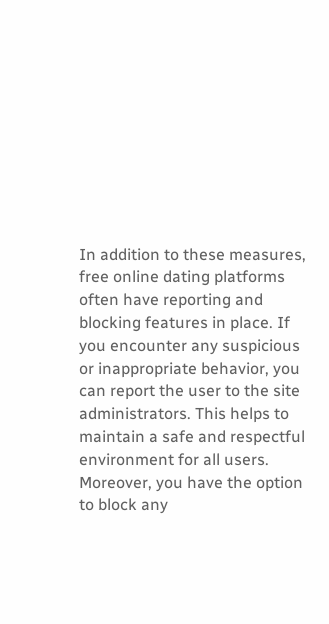In addition to these measures, free online dating platforms often have reporting and blocking features in place. If you encounter any suspicious or inappropriate behavior, you can report the user to the site administrators. This helps to maintain a safe and respectful environment for all users. Moreover, you have the option to block any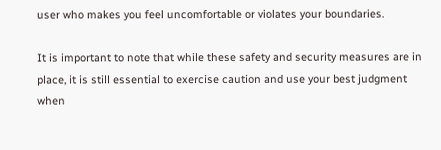user who makes you feel uncomfortable or violates your boundaries.

It is important to note that while these safety and security measures are in place, it is still essential to exercise caution and use your best judgment when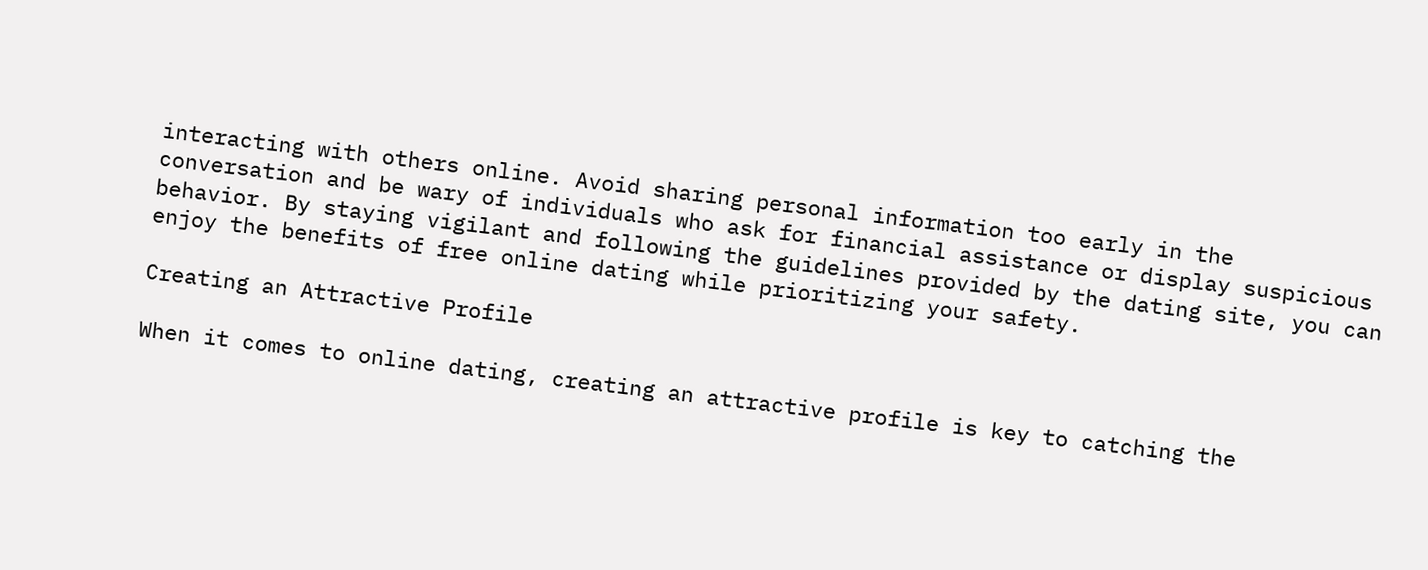interacting with others online. Avoid sharing personal information too early in the conversation and be wary of individuals who ask for financial assistance or display suspicious behavior. By staying vigilant and following the guidelines provided by the dating site, you can enjoy the benefits of free online dating while prioritizing your safety.

Creating an Attractive Profile

When it comes to online dating, creating an attractive profile is key to catching the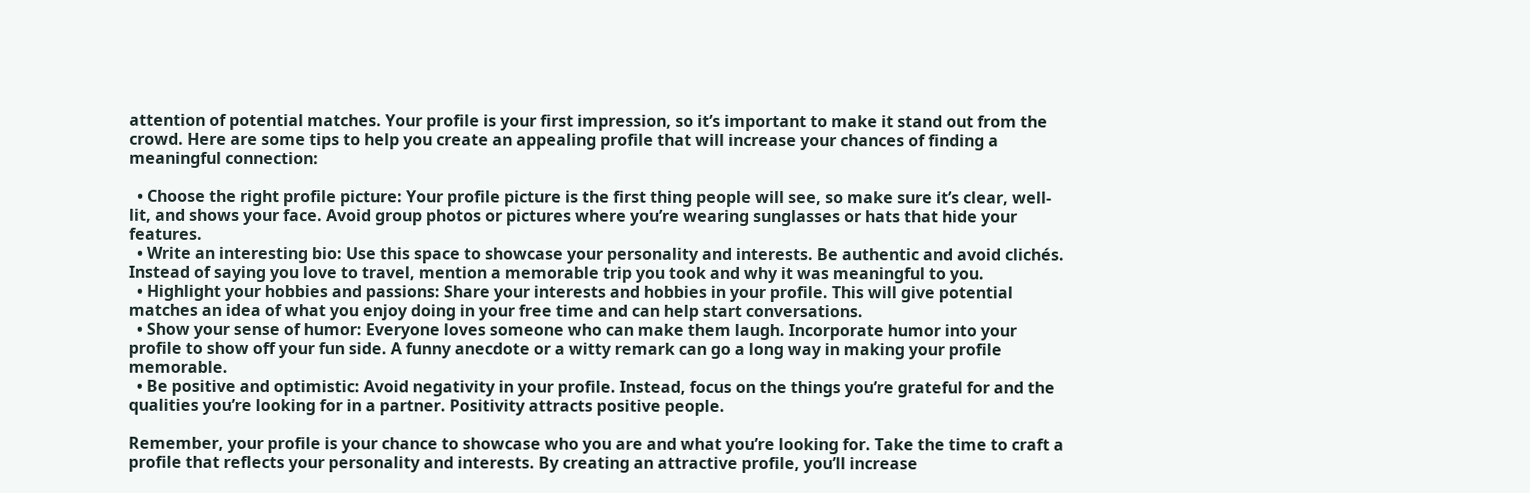attention of potential matches. Your profile is your first impression, so it’s important to make it stand out from the crowd. Here are some tips to help you create an appealing profile that will increase your chances of finding a meaningful connection:

  • Choose the right profile picture: Your profile picture is the first thing people will see, so make sure it’s clear, well-lit, and shows your face. Avoid group photos or pictures where you’re wearing sunglasses or hats that hide your features.
  • Write an interesting bio: Use this space to showcase your personality and interests. Be authentic and avoid clichés. Instead of saying you love to travel, mention a memorable trip you took and why it was meaningful to you.
  • Highlight your hobbies and passions: Share your interests and hobbies in your profile. This will give potential matches an idea of what you enjoy doing in your free time and can help start conversations.
  • Show your sense of humor: Everyone loves someone who can make them laugh. Incorporate humor into your profile to show off your fun side. A funny anecdote or a witty remark can go a long way in making your profile memorable.
  • Be positive and optimistic: Avoid negativity in your profile. Instead, focus on the things you’re grateful for and the qualities you’re looking for in a partner. Positivity attracts positive people.

Remember, your profile is your chance to showcase who you are and what you’re looking for. Take the time to craft a profile that reflects your personality and interests. By creating an attractive profile, you’ll increase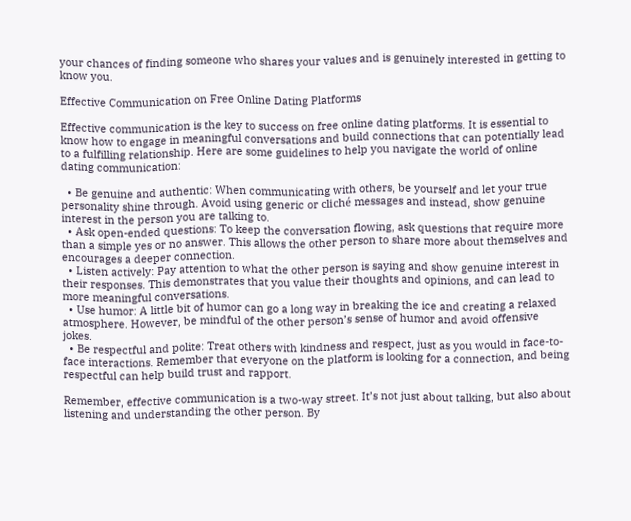your chances of finding someone who shares your values and is genuinely interested in getting to know you.

Effective Communication on Free Online Dating Platforms

Effective communication is the key to success on free online dating platforms. It is essential to know how to engage in meaningful conversations and build connections that can potentially lead to a fulfilling relationship. Here are some guidelines to help you navigate the world of online dating communication:

  • Be genuine and authentic: When communicating with others, be yourself and let your true personality shine through. Avoid using generic or cliché messages and instead, show genuine interest in the person you are talking to.
  • Ask open-ended questions: To keep the conversation flowing, ask questions that require more than a simple yes or no answer. This allows the other person to share more about themselves and encourages a deeper connection.
  • Listen actively: Pay attention to what the other person is saying and show genuine interest in their responses. This demonstrates that you value their thoughts and opinions, and can lead to more meaningful conversations.
  • Use humor: A little bit of humor can go a long way in breaking the ice and creating a relaxed atmosphere. However, be mindful of the other person’s sense of humor and avoid offensive jokes.
  • Be respectful and polite: Treat others with kindness and respect, just as you would in face-to-face interactions. Remember that everyone on the platform is looking for a connection, and being respectful can help build trust and rapport.

Remember, effective communication is a two-way street. It’s not just about talking, but also about listening and understanding the other person. By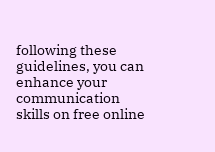following these guidelines, you can enhance your communication skills on free online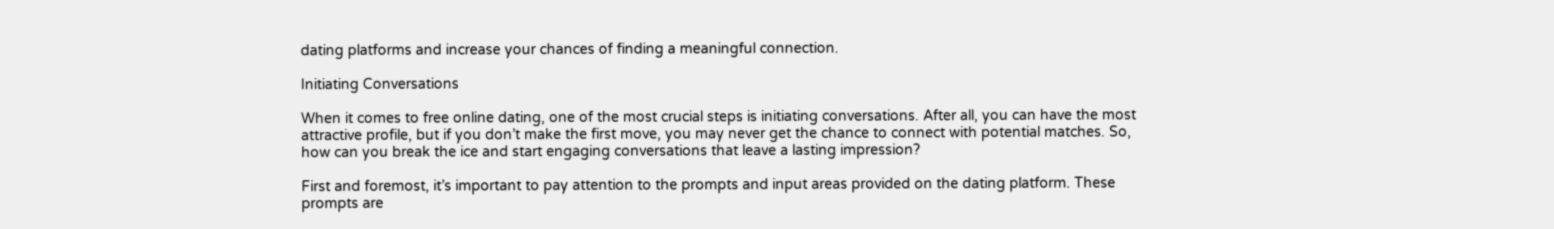dating platforms and increase your chances of finding a meaningful connection.

Initiating Conversations

When it comes to free online dating, one of the most crucial steps is initiating conversations. After all, you can have the most attractive profile, but if you don’t make the first move, you may never get the chance to connect with potential matches. So, how can you break the ice and start engaging conversations that leave a lasting impression?

First and foremost, it’s important to pay attention to the prompts and input areas provided on the dating platform. These prompts are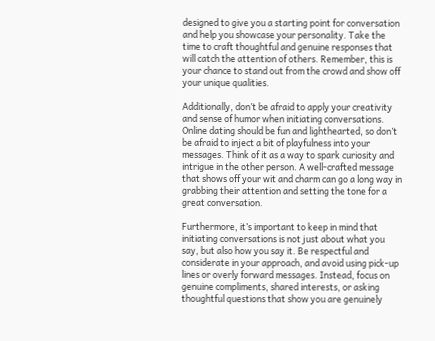designed to give you a starting point for conversation and help you showcase your personality. Take the time to craft thoughtful and genuine responses that will catch the attention of others. Remember, this is your chance to stand out from the crowd and show off your unique qualities.

Additionally, don’t be afraid to apply your creativity and sense of humor when initiating conversations. Online dating should be fun and lighthearted, so don’t be afraid to inject a bit of playfulness into your messages. Think of it as a way to spark curiosity and intrigue in the other person. A well-crafted message that shows off your wit and charm can go a long way in grabbing their attention and setting the tone for a great conversation.

Furthermore, it’s important to keep in mind that initiating conversations is not just about what you say, but also how you say it. Be respectful and considerate in your approach, and avoid using pick-up lines or overly forward messages. Instead, focus on genuine compliments, shared interests, or asking thoughtful questions that show you are genuinely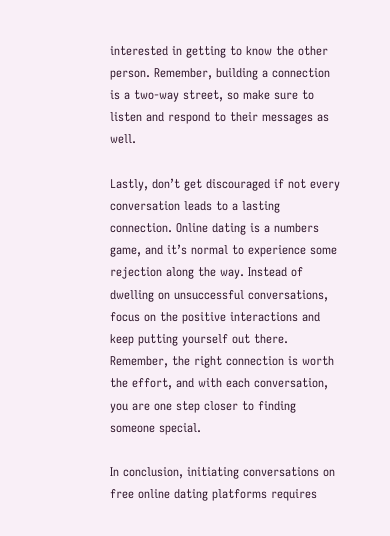interested in getting to know the other person. Remember, building a connection is a two-way street, so make sure to listen and respond to their messages as well.

Lastly, don’t get discouraged if not every conversation leads to a lasting connection. Online dating is a numbers game, and it’s normal to experience some rejection along the way. Instead of dwelling on unsuccessful conversations, focus on the positive interactions and keep putting yourself out there. Remember, the right connection is worth the effort, and with each conversation, you are one step closer to finding someone special.

In conclusion, initiating conversations on free online dating platforms requires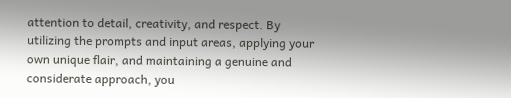attention to detail, creativity, and respect. By utilizing the prompts and input areas, applying your own unique flair, and maintaining a genuine and considerate approach, you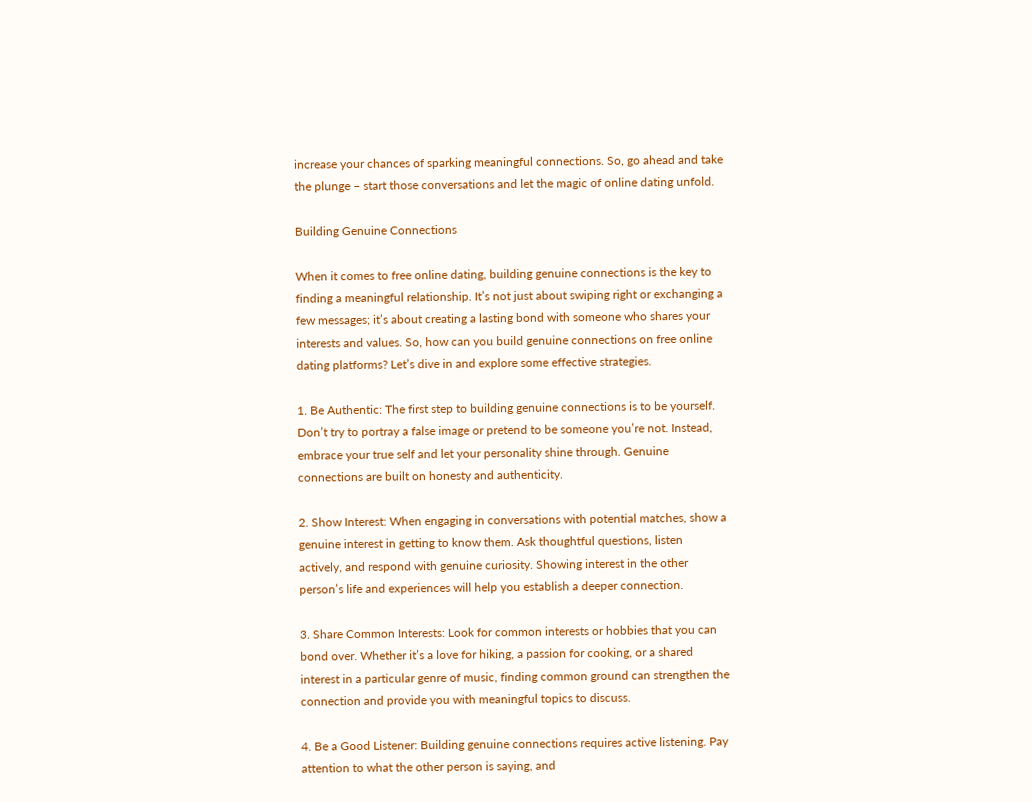increase your chances of sparking meaningful connections. So, go ahead and take the plunge – start those conversations and let the magic of online dating unfold.

Building Genuine Connections

When it comes to free online dating, building genuine connections is the key to finding a meaningful relationship. It’s not just about swiping right or exchanging a few messages; it’s about creating a lasting bond with someone who shares your interests and values. So, how can you build genuine connections on free online dating platforms? Let’s dive in and explore some effective strategies.

1. Be Authentic: The first step to building genuine connections is to be yourself. Don’t try to portray a false image or pretend to be someone you’re not. Instead, embrace your true self and let your personality shine through. Genuine connections are built on honesty and authenticity.

2. Show Interest: When engaging in conversations with potential matches, show a genuine interest in getting to know them. Ask thoughtful questions, listen actively, and respond with genuine curiosity. Showing interest in the other person’s life and experiences will help you establish a deeper connection.

3. Share Common Interests: Look for common interests or hobbies that you can bond over. Whether it’s a love for hiking, a passion for cooking, or a shared interest in a particular genre of music, finding common ground can strengthen the connection and provide you with meaningful topics to discuss.

4. Be a Good Listener: Building genuine connections requires active listening. Pay attention to what the other person is saying, and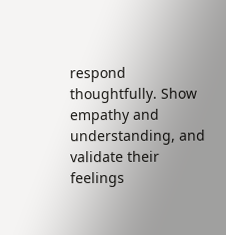respond thoughtfully. Show empathy and understanding, and validate their feelings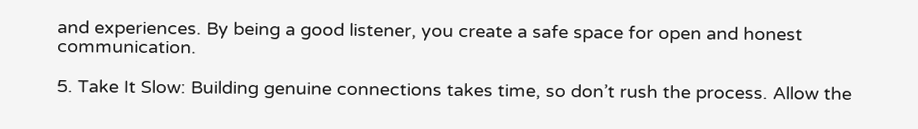and experiences. By being a good listener, you create a safe space for open and honest communication.

5. Take It Slow: Building genuine connections takes time, so don’t rush the process. Allow the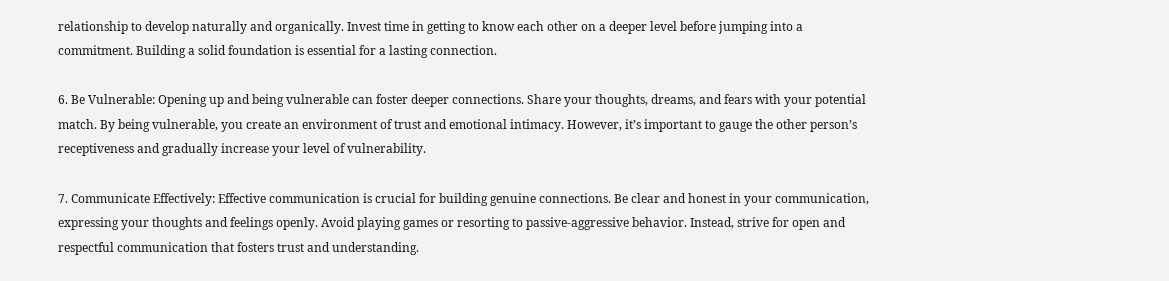relationship to develop naturally and organically. Invest time in getting to know each other on a deeper level before jumping into a commitment. Building a solid foundation is essential for a lasting connection.

6. Be Vulnerable: Opening up and being vulnerable can foster deeper connections. Share your thoughts, dreams, and fears with your potential match. By being vulnerable, you create an environment of trust and emotional intimacy. However, it’s important to gauge the other person’s receptiveness and gradually increase your level of vulnerability.

7. Communicate Effectively: Effective communication is crucial for building genuine connections. Be clear and honest in your communication, expressing your thoughts and feelings openly. Avoid playing games or resorting to passive-aggressive behavior. Instead, strive for open and respectful communication that fosters trust and understanding.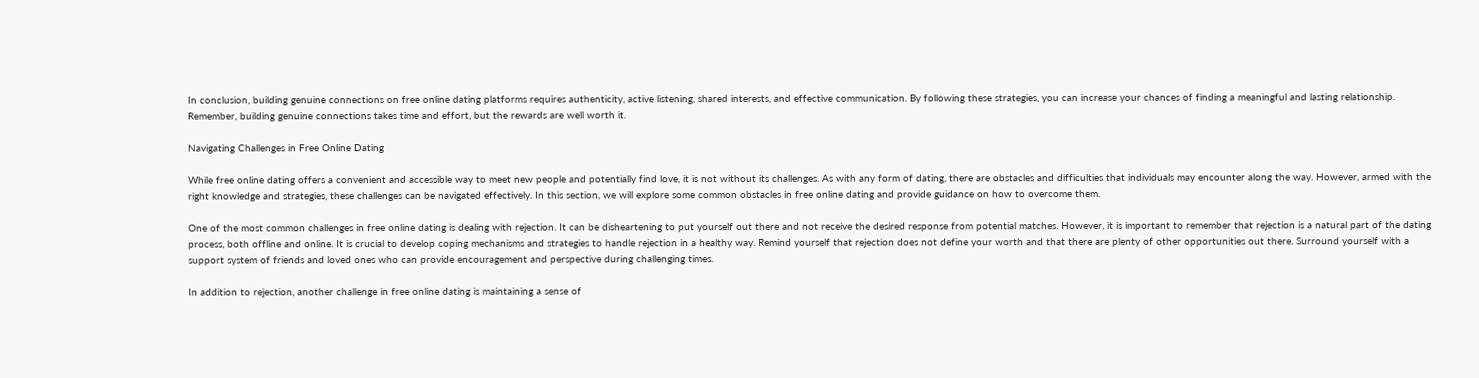In conclusion, building genuine connections on free online dating platforms requires authenticity, active listening, shared interests, and effective communication. By following these strategies, you can increase your chances of finding a meaningful and lasting relationship. Remember, building genuine connections takes time and effort, but the rewards are well worth it.

Navigating Challenges in Free Online Dating

While free online dating offers a convenient and accessible way to meet new people and potentially find love, it is not without its challenges. As with any form of dating, there are obstacles and difficulties that individuals may encounter along the way. However, armed with the right knowledge and strategies, these challenges can be navigated effectively. In this section, we will explore some common obstacles in free online dating and provide guidance on how to overcome them.

One of the most common challenges in free online dating is dealing with rejection. It can be disheartening to put yourself out there and not receive the desired response from potential matches. However, it is important to remember that rejection is a natural part of the dating process, both offline and online. It is crucial to develop coping mechanisms and strategies to handle rejection in a healthy way. Remind yourself that rejection does not define your worth and that there are plenty of other opportunities out there. Surround yourself with a support system of friends and loved ones who can provide encouragement and perspective during challenging times.

In addition to rejection, another challenge in free online dating is maintaining a sense of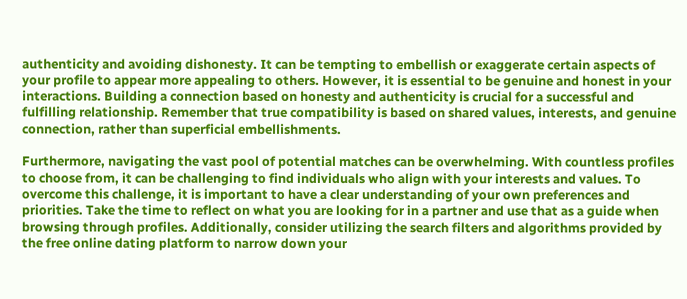authenticity and avoiding dishonesty. It can be tempting to embellish or exaggerate certain aspects of your profile to appear more appealing to others. However, it is essential to be genuine and honest in your interactions. Building a connection based on honesty and authenticity is crucial for a successful and fulfilling relationship. Remember that true compatibility is based on shared values, interests, and genuine connection, rather than superficial embellishments.

Furthermore, navigating the vast pool of potential matches can be overwhelming. With countless profiles to choose from, it can be challenging to find individuals who align with your interests and values. To overcome this challenge, it is important to have a clear understanding of your own preferences and priorities. Take the time to reflect on what you are looking for in a partner and use that as a guide when browsing through profiles. Additionally, consider utilizing the search filters and algorithms provided by the free online dating platform to narrow down your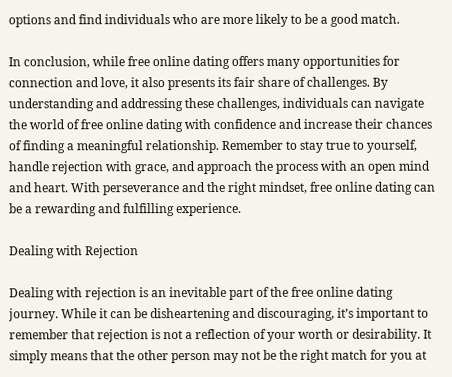options and find individuals who are more likely to be a good match.

In conclusion, while free online dating offers many opportunities for connection and love, it also presents its fair share of challenges. By understanding and addressing these challenges, individuals can navigate the world of free online dating with confidence and increase their chances of finding a meaningful relationship. Remember to stay true to yourself, handle rejection with grace, and approach the process with an open mind and heart. With perseverance and the right mindset, free online dating can be a rewarding and fulfilling experience.

Dealing with Rejection

Dealing with rejection is an inevitable part of the free online dating journey. While it can be disheartening and discouraging, it’s important to remember that rejection is not a reflection of your worth or desirability. It simply means that the other person may not be the right match for you at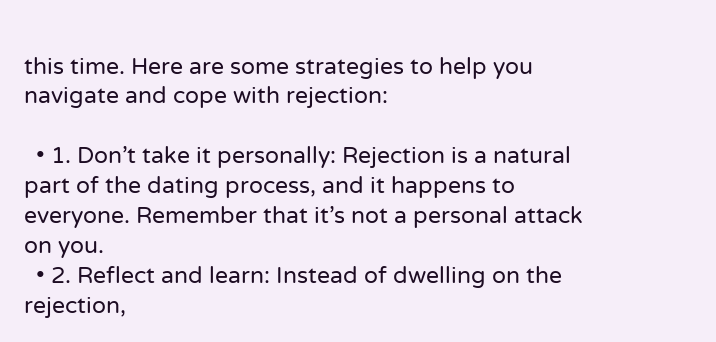this time. Here are some strategies to help you navigate and cope with rejection:

  • 1. Don’t take it personally: Rejection is a natural part of the dating process, and it happens to everyone. Remember that it’s not a personal attack on you.
  • 2. Reflect and learn: Instead of dwelling on the rejection,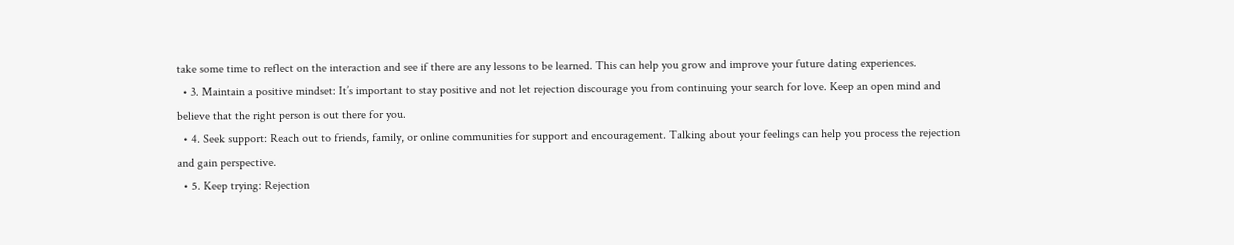take some time to reflect on the interaction and see if there are any lessons to be learned. This can help you grow and improve your future dating experiences.
  • 3. Maintain a positive mindset: It’s important to stay positive and not let rejection discourage you from continuing your search for love. Keep an open mind and believe that the right person is out there for you.
  • 4. Seek support: Reach out to friends, family, or online communities for support and encouragement. Talking about your feelings can help you process the rejection and gain perspective.
  • 5. Keep trying: Rejection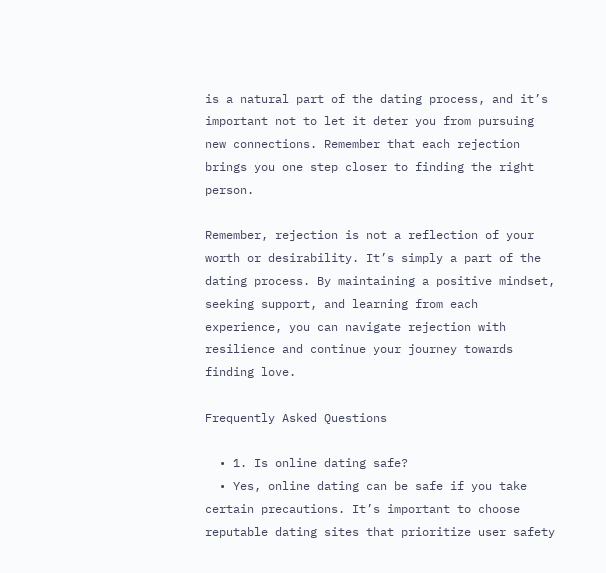is a natural part of the dating process, and it’s important not to let it deter you from pursuing new connections. Remember that each rejection brings you one step closer to finding the right person.

Remember, rejection is not a reflection of your worth or desirability. It’s simply a part of the dating process. By maintaining a positive mindset, seeking support, and learning from each experience, you can navigate rejection with resilience and continue your journey towards finding love.

Frequently Asked Questions

  • 1. Is online dating safe?
  • Yes, online dating can be safe if you take certain precautions. It’s important to choose reputable dating sites that prioritize user safety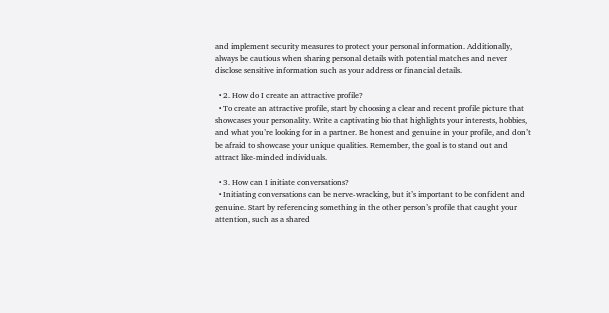and implement security measures to protect your personal information. Additionally, always be cautious when sharing personal details with potential matches and never disclose sensitive information such as your address or financial details.

  • 2. How do I create an attractive profile?
  • To create an attractive profile, start by choosing a clear and recent profile picture that showcases your personality. Write a captivating bio that highlights your interests, hobbies, and what you’re looking for in a partner. Be honest and genuine in your profile, and don’t be afraid to showcase your unique qualities. Remember, the goal is to stand out and attract like-minded individuals.

  • 3. How can I initiate conversations?
  • Initiating conversations can be nerve-wracking, but it’s important to be confident and genuine. Start by referencing something in the other person’s profile that caught your attention, such as a shared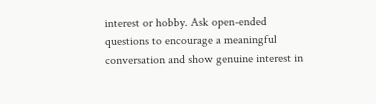interest or hobby. Ask open-ended questions to encourage a meaningful conversation and show genuine interest in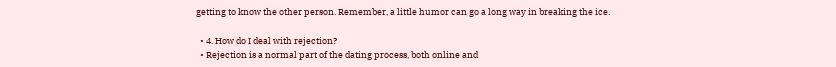getting to know the other person. Remember, a little humor can go a long way in breaking the ice.

  • 4. How do I deal with rejection?
  • Rejection is a normal part of the dating process, both online and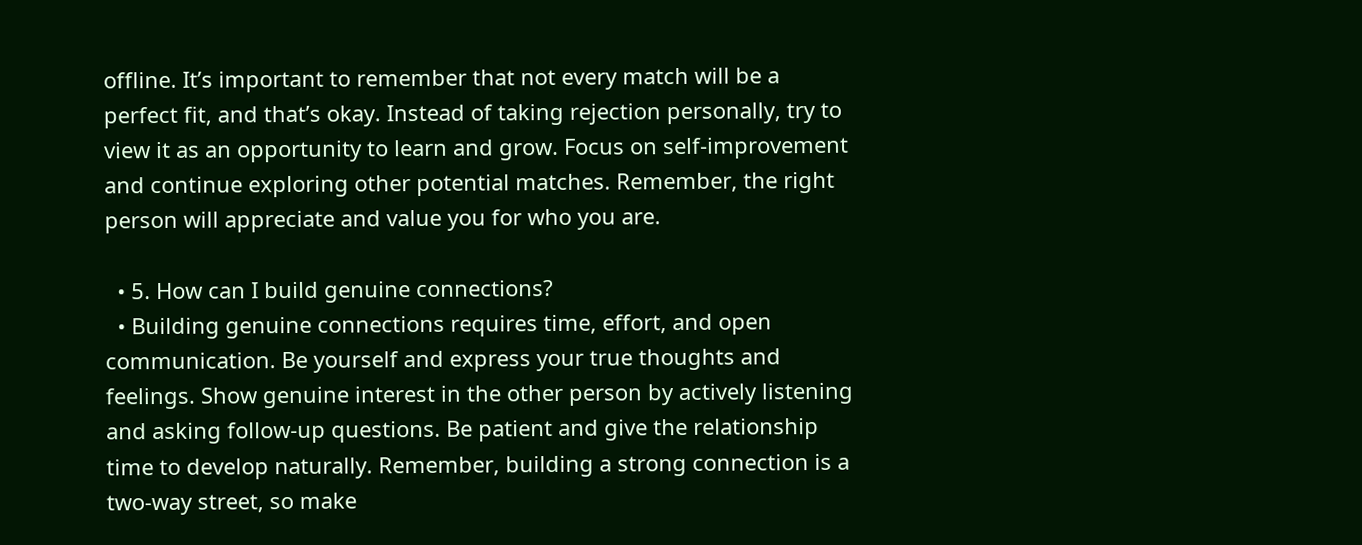offline. It’s important to remember that not every match will be a perfect fit, and that’s okay. Instead of taking rejection personally, try to view it as an opportunity to learn and grow. Focus on self-improvement and continue exploring other potential matches. Remember, the right person will appreciate and value you for who you are.

  • 5. How can I build genuine connections?
  • Building genuine connections requires time, effort, and open communication. Be yourself and express your true thoughts and feelings. Show genuine interest in the other person by actively listening and asking follow-up questions. Be patient and give the relationship time to develop naturally. Remember, building a strong connection is a two-way street, so make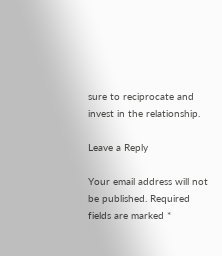sure to reciprocate and invest in the relationship.

Leave a Reply

Your email address will not be published. Required fields are marked *